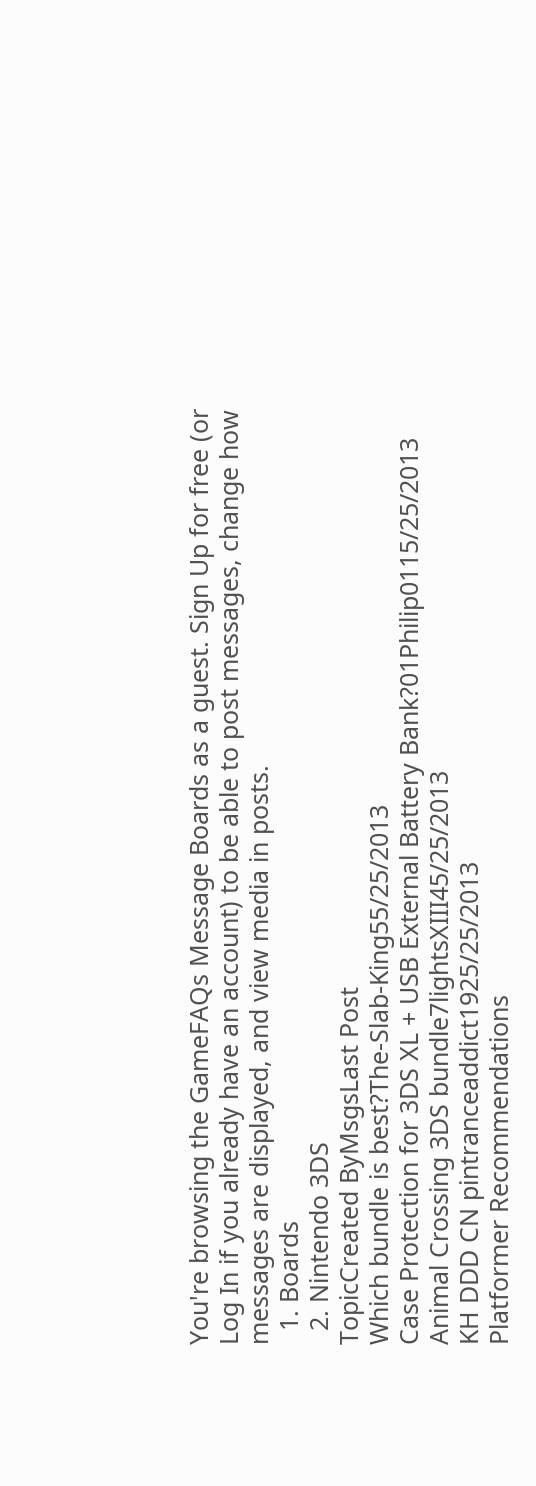You're browsing the GameFAQs Message Boards as a guest. Sign Up for free (or Log In if you already have an account) to be able to post messages, change how messages are displayed, and view media in posts.
  1. Boards
  2. Nintendo 3DS
TopicCreated ByMsgsLast Post
Which bundle is best?The-Slab-King55/25/2013
Case Protection for 3DS XL + USB External Battery Bank?01Philip0115/25/2013
Animal Crossing 3DS bundle7lightsXIII45/25/2013
KH DDD CN pintranceaddict1925/25/2013
Platformer Recommendations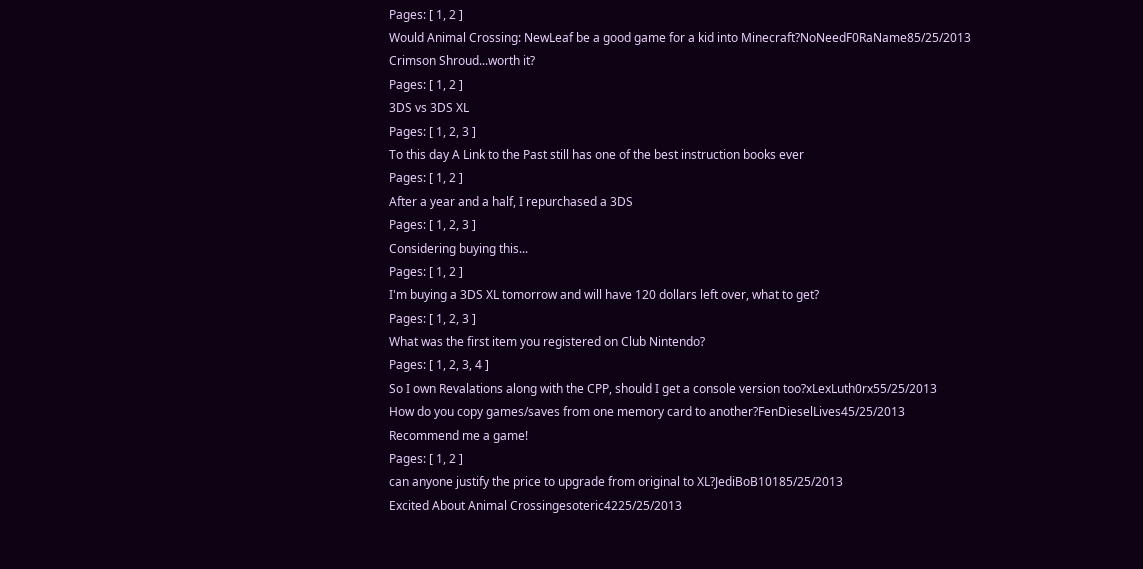Pages: [ 1, 2 ]
Would Animal Crossing: NewLeaf be a good game for a kid into Minecraft?NoNeedF0RaName85/25/2013
Crimson Shroud...worth it?
Pages: [ 1, 2 ]
3DS vs 3DS XL
Pages: [ 1, 2, 3 ]
To this day A Link to the Past still has one of the best instruction books ever
Pages: [ 1, 2 ]
After a year and a half, I repurchased a 3DS
Pages: [ 1, 2, 3 ]
Considering buying this...
Pages: [ 1, 2 ]
I'm buying a 3DS XL tomorrow and will have 120 dollars left over, what to get?
Pages: [ 1, 2, 3 ]
What was the first item you registered on Club Nintendo?
Pages: [ 1, 2, 3, 4 ]
So I own Revalations along with the CPP, should I get a console version too?xLexLuth0rx55/25/2013
How do you copy games/saves from one memory card to another?FenDieselLives45/25/2013
Recommend me a game!
Pages: [ 1, 2 ]
can anyone justify the price to upgrade from original to XL?JediBoB10185/25/2013
Excited About Animal Crossingesoteric4225/25/2013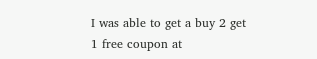I was able to get a buy 2 get 1 free coupon at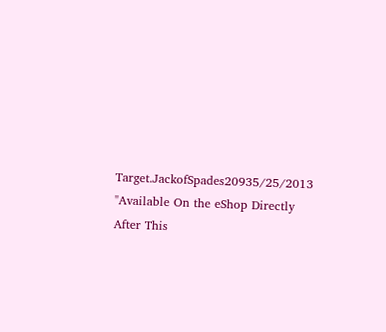Target.JackofSpades20935/25/2013
"Available On the eShop Directly After This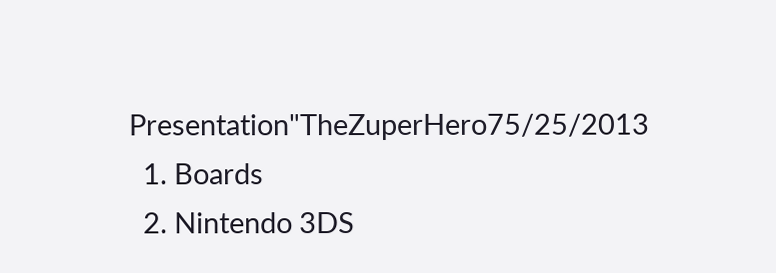Presentation"TheZuperHero75/25/2013
  1. Boards
  2. Nintendo 3DS